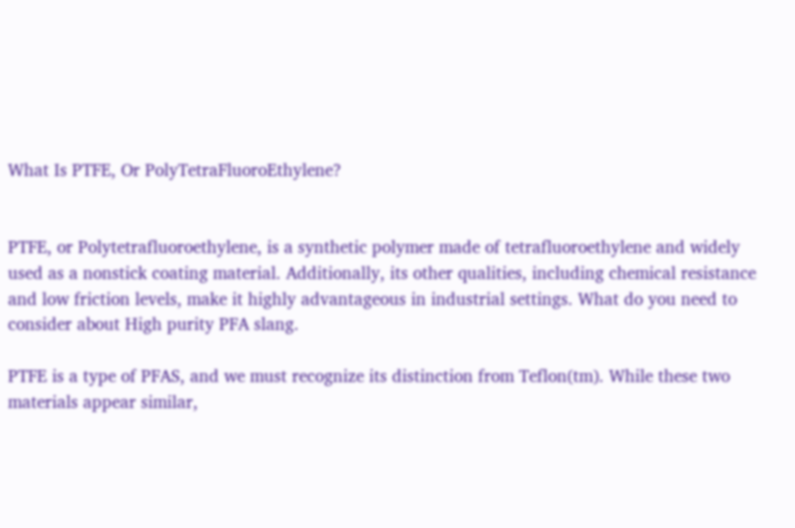What Is PTFE, Or PolyTetraFluoroEthylene?


PTFE, or Polytetrafluoroethylene, is a synthetic polymer made of tetrafluoroethylene and widely used as a nonstick coating material. Additionally, its other qualities, including chemical resistance and low friction levels, make it highly advantageous in industrial settings. What do you need to consider about High purity PFA slang.

PTFE is a type of PFAS, and we must recognize its distinction from Teflon(tm). While these two materials appear similar,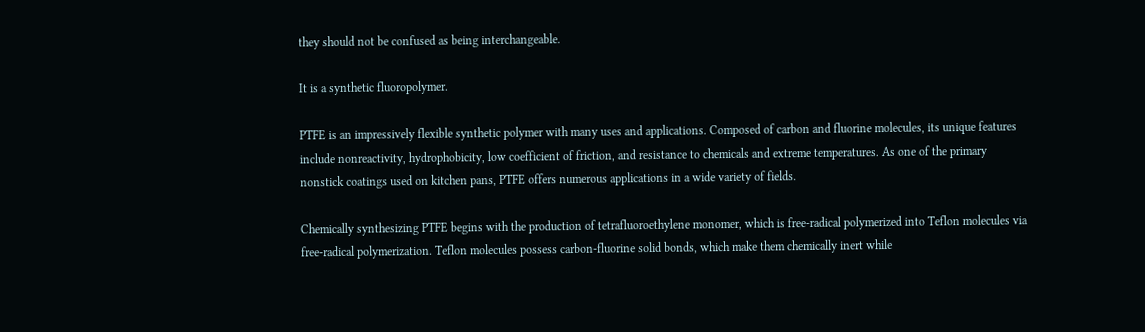they should not be confused as being interchangeable.

It is a synthetic fluoropolymer.

PTFE is an impressively flexible synthetic polymer with many uses and applications. Composed of carbon and fluorine molecules, its unique features include nonreactivity, hydrophobicity, low coefficient of friction, and resistance to chemicals and extreme temperatures. As one of the primary nonstick coatings used on kitchen pans, PTFE offers numerous applications in a wide variety of fields.

Chemically synthesizing PTFE begins with the production of tetrafluoroethylene monomer, which is free-radical polymerized into Teflon molecules via free-radical polymerization. Teflon molecules possess carbon-fluorine solid bonds, which make them chemically inert while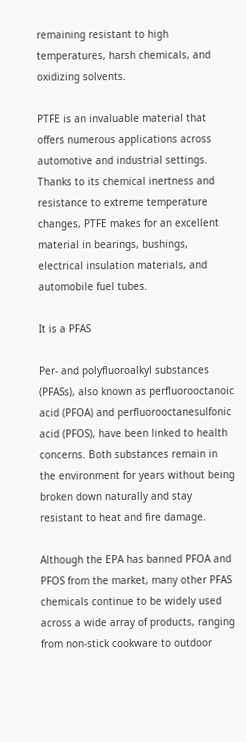remaining resistant to high temperatures, harsh chemicals, and oxidizing solvents.

PTFE is an invaluable material that offers numerous applications across automotive and industrial settings. Thanks to its chemical inertness and resistance to extreme temperature changes, PTFE makes for an excellent material in bearings, bushings, electrical insulation materials, and automobile fuel tubes.

It is a PFAS

Per- and polyfluoroalkyl substances (PFASs), also known as perfluorooctanoic acid (PFOA) and perfluorooctanesulfonic acid (PFOS), have been linked to health concerns. Both substances remain in the environment for years without being broken down naturally and stay resistant to heat and fire damage.

Although the EPA has banned PFOA and PFOS from the market, many other PFAS chemicals continue to be widely used across a wide array of products, ranging from non-stick cookware to outdoor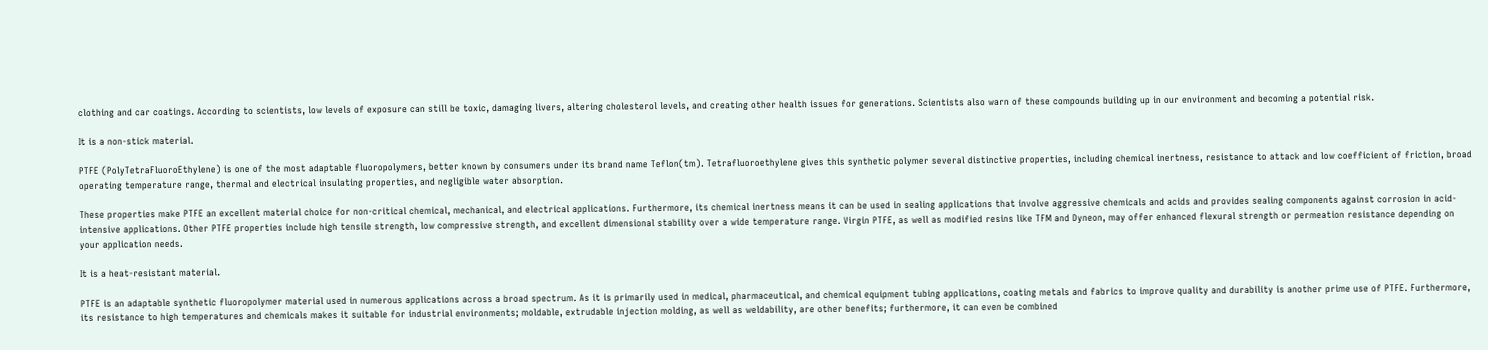clothing and car coatings. According to scientists, low levels of exposure can still be toxic, damaging livers, altering cholesterol levels, and creating other health issues for generations. Scientists also warn of these compounds building up in our environment and becoming a potential risk.

It is a non-stick material.

PTFE (PolyTetraFluoroEthylene) is one of the most adaptable fluoropolymers, better known by consumers under its brand name Teflon(tm). Tetrafluoroethylene gives this synthetic polymer several distinctive properties, including chemical inertness, resistance to attack and low coefficient of friction, broad operating temperature range, thermal and electrical insulating properties, and negligible water absorption.

These properties make PTFE an excellent material choice for non-critical chemical, mechanical, and electrical applications. Furthermore, its chemical inertness means it can be used in sealing applications that involve aggressive chemicals and acids and provides sealing components against corrosion in acid-intensive applications. Other PTFE properties include high tensile strength, low compressive strength, and excellent dimensional stability over a wide temperature range. Virgin PTFE, as well as modified resins like TFM and Dyneon, may offer enhanced flexural strength or permeation resistance depending on your application needs.

It is a heat-resistant material.

PTFE is an adaptable synthetic fluoropolymer material used in numerous applications across a broad spectrum. As it is primarily used in medical, pharmaceutical, and chemical equipment tubing applications, coating metals and fabrics to improve quality and durability is another prime use of PTFE. Furthermore, its resistance to high temperatures and chemicals makes it suitable for industrial environments; moldable, extrudable injection molding, as well as weldability, are other benefits; furthermore, it can even be combined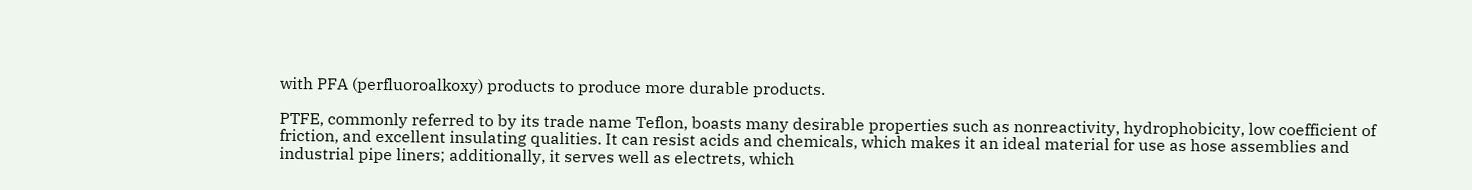with PFA (perfluoroalkoxy) products to produce more durable products.

PTFE, commonly referred to by its trade name Teflon, boasts many desirable properties such as nonreactivity, hydrophobicity, low coefficient of friction, and excellent insulating qualities. It can resist acids and chemicals, which makes it an ideal material for use as hose assemblies and industrial pipe liners; additionally, it serves well as electrets, which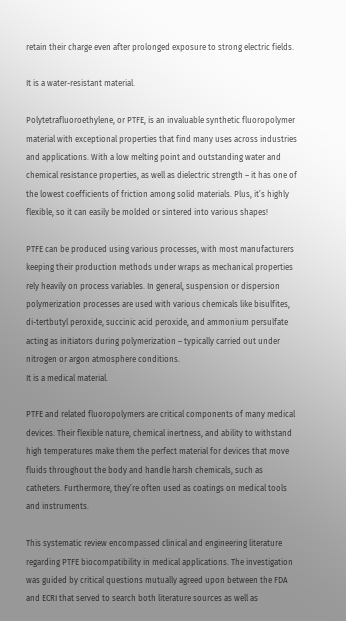retain their charge even after prolonged exposure to strong electric fields.

It is a water-resistant material.

Polytetrafluoroethylene, or PTFE, is an invaluable synthetic fluoropolymer material with exceptional properties that find many uses across industries and applications. With a low melting point and outstanding water and chemical resistance properties, as well as dielectric strength – it has one of the lowest coefficients of friction among solid materials. Plus, it’s highly flexible, so it can easily be molded or sintered into various shapes!

PTFE can be produced using various processes, with most manufacturers keeping their production methods under wraps as mechanical properties rely heavily on process variables. In general, suspension or dispersion polymerization processes are used with various chemicals like bisulfites, di-tertbutyl peroxide, succinic acid peroxide, and ammonium persulfate acting as initiators during polymerization – typically carried out under nitrogen or argon atmosphere conditions.
It is a medical material.

PTFE and related fluoropolymers are critical components of many medical devices. Their flexible nature, chemical inertness, and ability to withstand high temperatures make them the perfect material for devices that move fluids throughout the body and handle harsh chemicals, such as catheters. Furthermore, they’re often used as coatings on medical tools and instruments.

This systematic review encompassed clinical and engineering literature regarding PTFE biocompatibility in medical applications. The investigation was guided by critical questions mutually agreed upon between the FDA and ECRI that served to search both literature sources as well as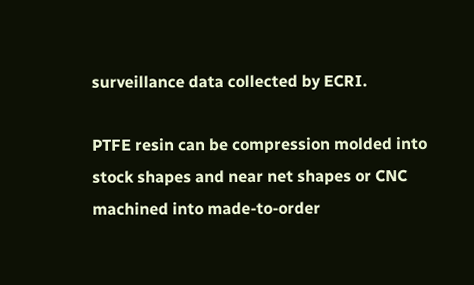surveillance data collected by ECRI.

PTFE resin can be compression molded into stock shapes and near net shapes or CNC machined into made-to-order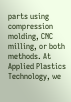parts using compression molding, CNC milling, or both methods. At Applied Plastics Technology, we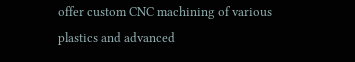offer custom CNC machining of various plastics and advanced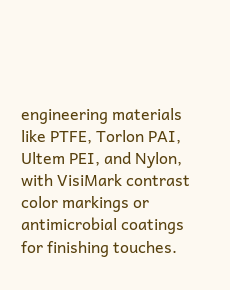engineering materials like PTFE, Torlon PAI, Ultem PEI, and Nylon, with VisiMark contrast color markings or antimicrobial coatings for finishing touches.